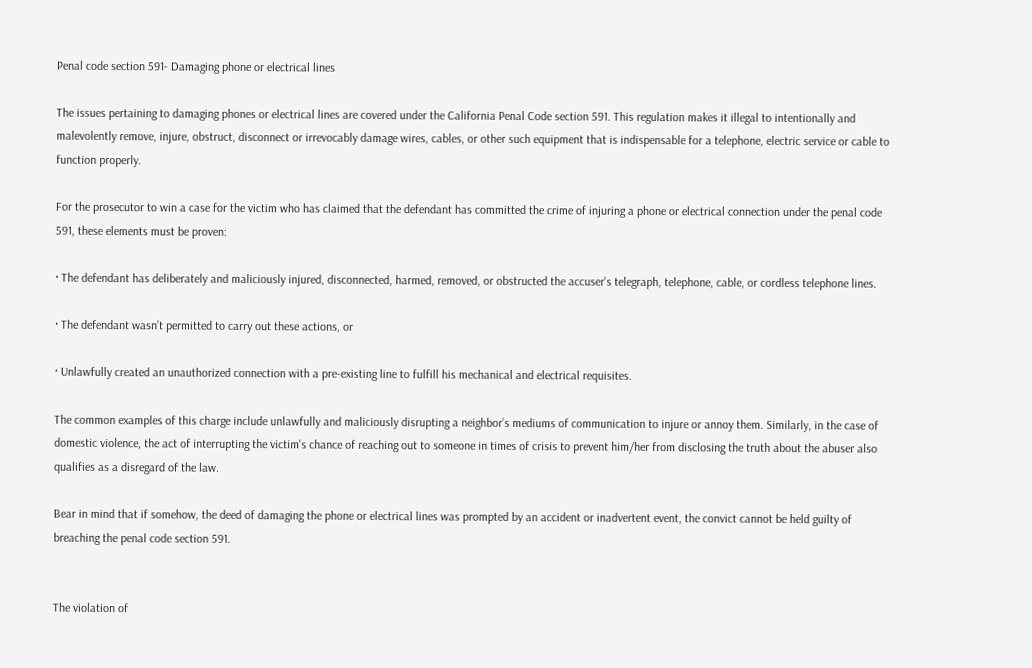Penal code section 591- Damaging phone or electrical lines

The issues pertaining to damaging phones or electrical lines are covered under the California Penal Code section 591. This regulation makes it illegal to intentionally and malevolently remove, injure, obstruct, disconnect or irrevocably damage wires, cables, or other such equipment that is indispensable for a telephone, electric service or cable to function properly.

For the prosecutor to win a case for the victim who has claimed that the defendant has committed the crime of injuring a phone or electrical connection under the penal code 591, these elements must be proven:

· The defendant has deliberately and maliciously injured, disconnected, harmed, removed, or obstructed the accuser's telegraph, telephone, cable, or cordless telephone lines.

· The defendant wasn’t permitted to carry out these actions, or

· Unlawfully created an unauthorized connection with a pre-existing line to fulfill his mechanical and electrical requisites.

The common examples of this charge include unlawfully and maliciously disrupting a neighbor’s mediums of communication to injure or annoy them. Similarly, in the case of domestic violence, the act of interrupting the victim's chance of reaching out to someone in times of crisis to prevent him/her from disclosing the truth about the abuser also qualifies as a disregard of the law.

Bear in mind that if somehow, the deed of damaging the phone or electrical lines was prompted by an accident or inadvertent event, the convict cannot be held guilty of breaching the penal code section 591.


The violation of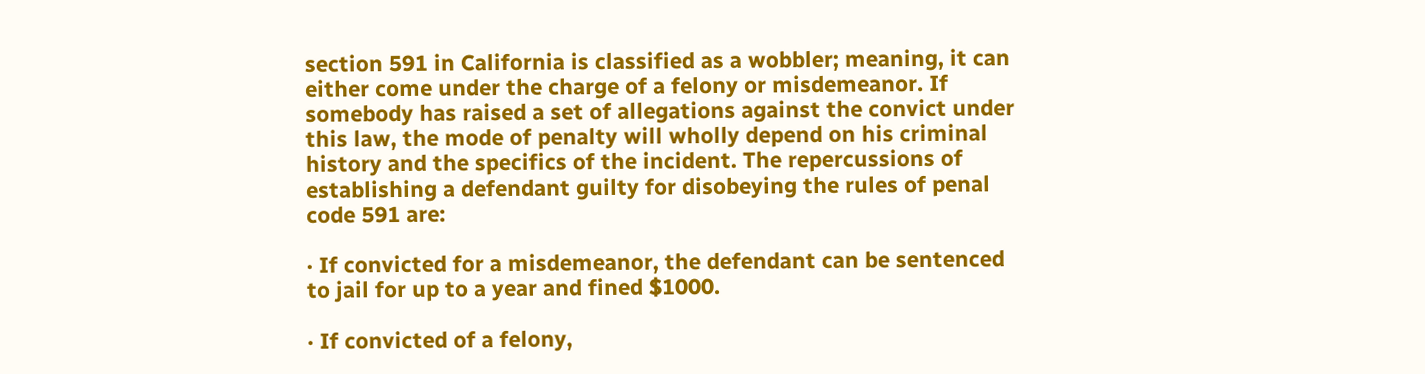section 591 in California is classified as a wobbler; meaning, it can either come under the charge of a felony or misdemeanor. If somebody has raised a set of allegations against the convict under this law, the mode of penalty will wholly depend on his criminal history and the specifics of the incident. The repercussions of establishing a defendant guilty for disobeying the rules of penal code 591 are:

· If convicted for a misdemeanor, the defendant can be sentenced to jail for up to a year and fined $1000.

· If convicted of a felony,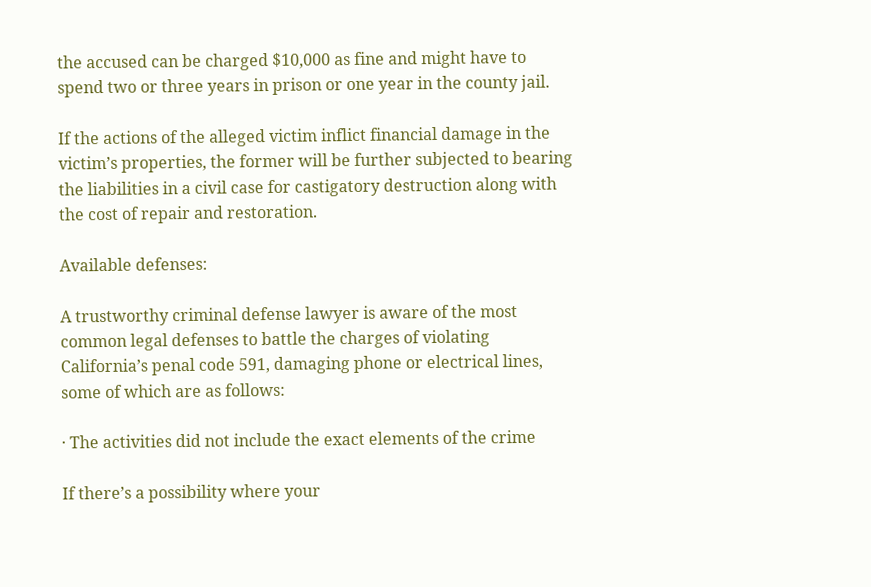the accused can be charged $10,000 as fine and might have to spend two or three years in prison or one year in the county jail.

If the actions of the alleged victim inflict financial damage in the victim’s properties, the former will be further subjected to bearing the liabilities in a civil case for castigatory destruction along with the cost of repair and restoration.

Available defenses:

A trustworthy criminal defense lawyer is aware of the most common legal defenses to battle the charges of violating California’s penal code 591, damaging phone or electrical lines, some of which are as follows:

· The activities did not include the exact elements of the crime

If there’s a possibility where your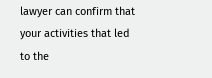lawyer can confirm that your activities that led to the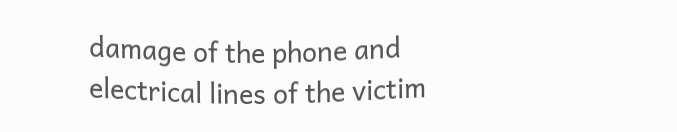damage of the phone and electrical lines of the victim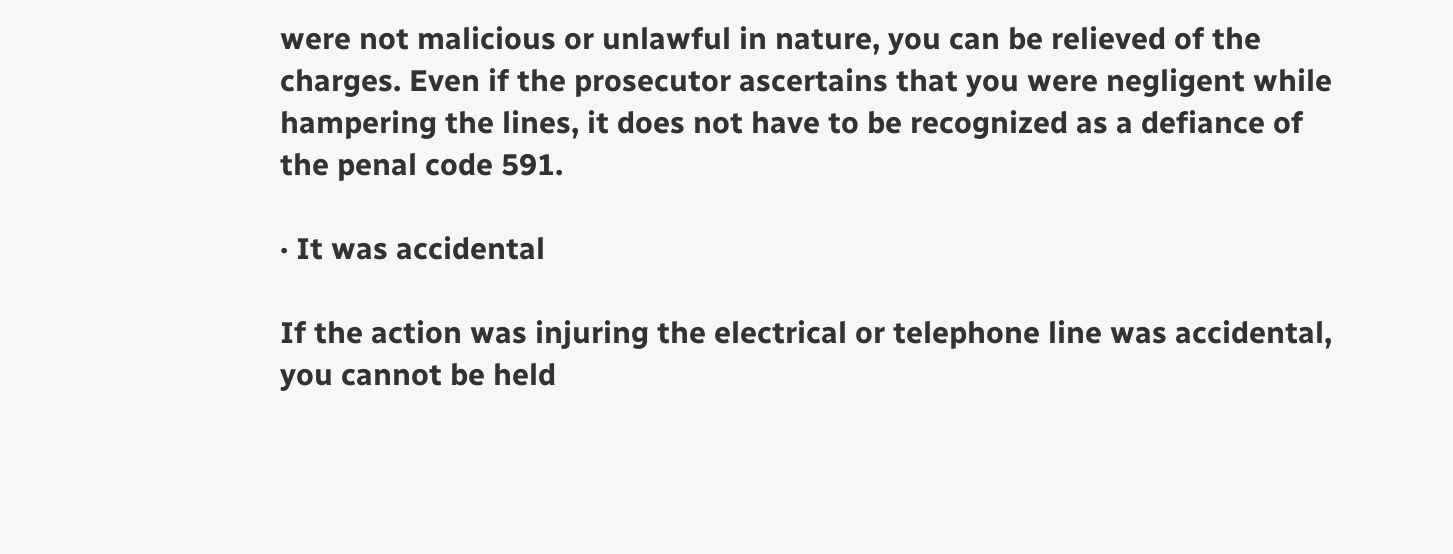were not malicious or unlawful in nature, you can be relieved of the charges. Even if the prosecutor ascertains that you were negligent while hampering the lines, it does not have to be recognized as a defiance of the penal code 591.

· It was accidental

If the action was injuring the electrical or telephone line was accidental, you cannot be held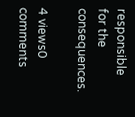responsible for the consequences.

4 views0 comments